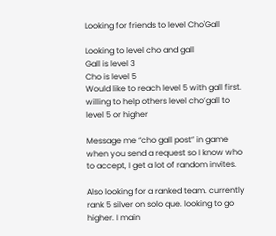Looking for friends to level Cho'Gall

Looking to level cho and gall
Gall is level 3
Cho is level 5
Would like to reach level 5 with gall first.
willing to help others level cho’gall to level 5 or higher

Message me “cho gall post” in game when you send a request so I know who to accept, I get a lot of random invites.

Also looking for a ranked team. currently rank 5 silver on solo que. looking to go higher. I main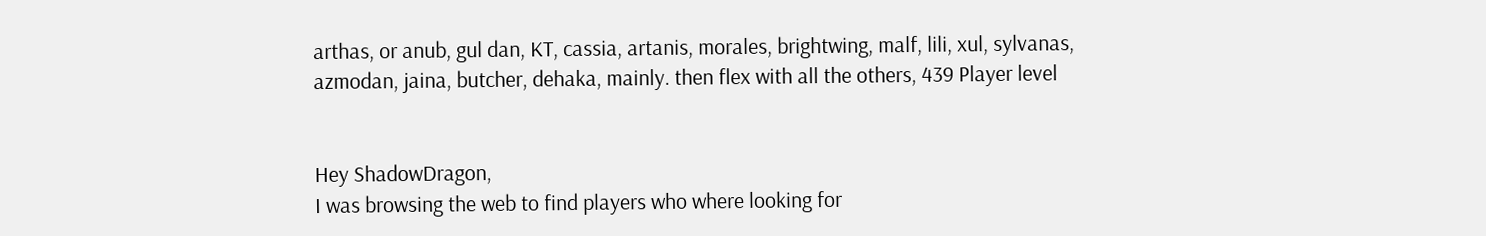arthas, or anub, gul dan, KT, cassia, artanis, morales, brightwing, malf, lili, xul, sylvanas, azmodan, jaina, butcher, dehaka, mainly. then flex with all the others, 439 Player level


Hey ShadowDragon,
I was browsing the web to find players who where looking for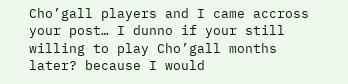Cho’gall players and I came accross your post… I dunno if your still willing to play Cho’gall months later? because I would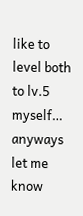like to level both to lv.5 myself… anyways let me know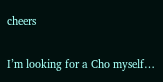cheers

I’m looking for a Cho myself…